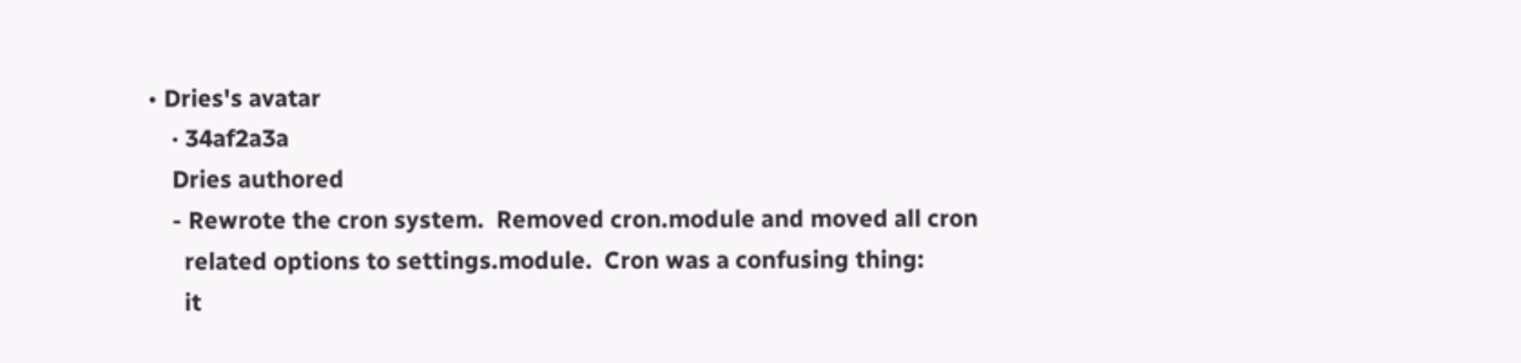• Dries's avatar
    · 34af2a3a
    Dries authored
    - Rewrote the cron system.  Removed cron.module and moved all cron
      related options to settings.module.  Cron was a confusing thing:
      it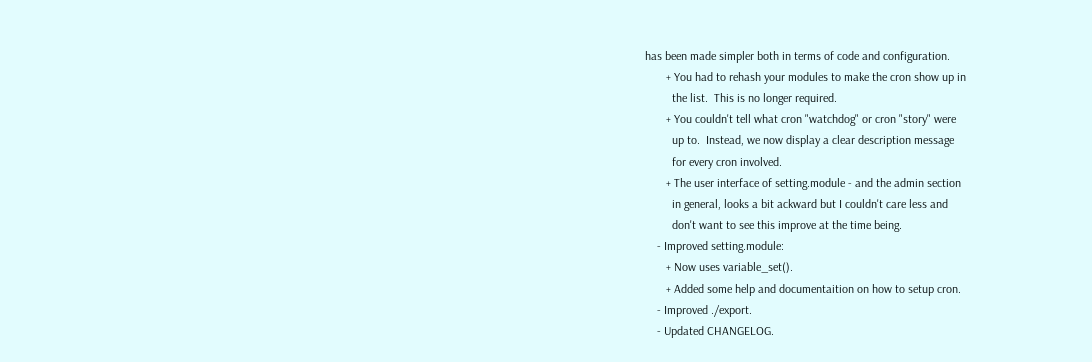has been made simpler both in terms of code and configuration.
       + You had to rehash your modules to make the cron show up in
         the list.  This is no longer required.
       + You couldn't tell what cron "watchdog" or cron "story" were
         up to.  Instead, we now display a clear description message
         for every cron involved.
       + The user interface of setting.module - and the admin section
         in general, looks a bit ackward but I couldn't care less and
         don't want to see this improve at the time being.
    - Improved setting.module:
       + Now uses variable_set().
       + Added some help and documentaition on how to setup cron.
    - Improved ./export.
    - Updated CHANGELOG.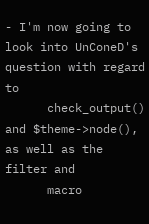- I'm now going to look into UnConeD's question with regard to
      check_output() and $theme->node(), as well as the filter and
      macro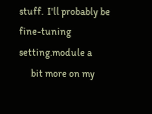stuff.  I'll probably be fine-tuning setting.module a
      bit more on my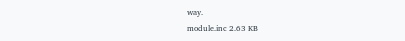way.
module.inc 2.63 KB